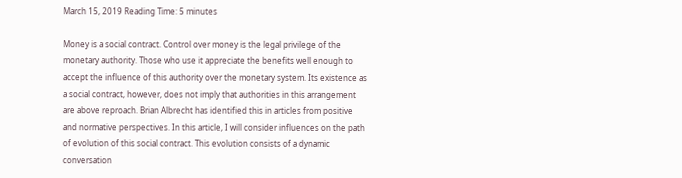March 15, 2019 Reading Time: 5 minutes

Money is a social contract. Control over money is the legal privilege of the monetary authority. Those who use it appreciate the benefits well enough to accept the influence of this authority over the monetary system. Its existence as a social contract, however, does not imply that authorities in this arrangement are above reproach. Brian Albrecht has identified this in articles from positive and normative perspectives. In this article, I will consider influences on the path of evolution of this social contract. This evolution consists of a dynamic conversation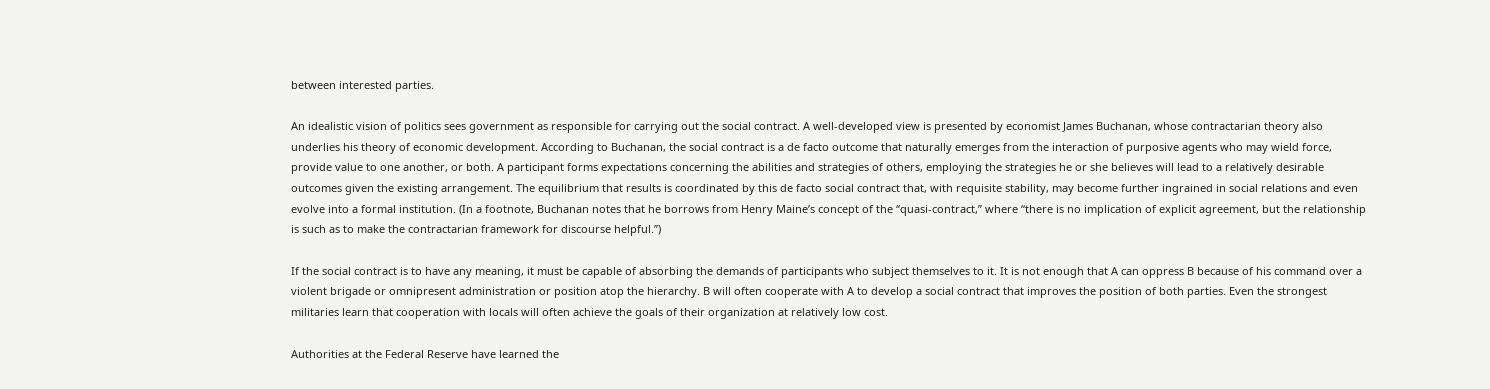between interested parties.

An idealistic vision of politics sees government as responsible for carrying out the social contract. A well-developed view is presented by economist James Buchanan, whose contractarian theory also underlies his theory of economic development. According to Buchanan, the social contract is a de facto outcome that naturally emerges from the interaction of purposive agents who may wield force, provide value to one another, or both. A participant forms expectations concerning the abilities and strategies of others, employing the strategies he or she believes will lead to a relatively desirable outcomes given the existing arrangement. The equilibrium that results is coordinated by this de facto social contract that, with requisite stability, may become further ingrained in social relations and even evolve into a formal institution. (In a footnote, Buchanan notes that he borrows from Henry Maine’s concept of the “quasi-contract,” where “there is no implication of explicit agreement, but the relationship is such as to make the contractarian framework for discourse helpful.”)

If the social contract is to have any meaning, it must be capable of absorbing the demands of participants who subject themselves to it. It is not enough that A can oppress B because of his command over a violent brigade or omnipresent administration or position atop the hierarchy. B will often cooperate with A to develop a social contract that improves the position of both parties. Even the strongest militaries learn that cooperation with locals will often achieve the goals of their organization at relatively low cost.

Authorities at the Federal Reserve have learned the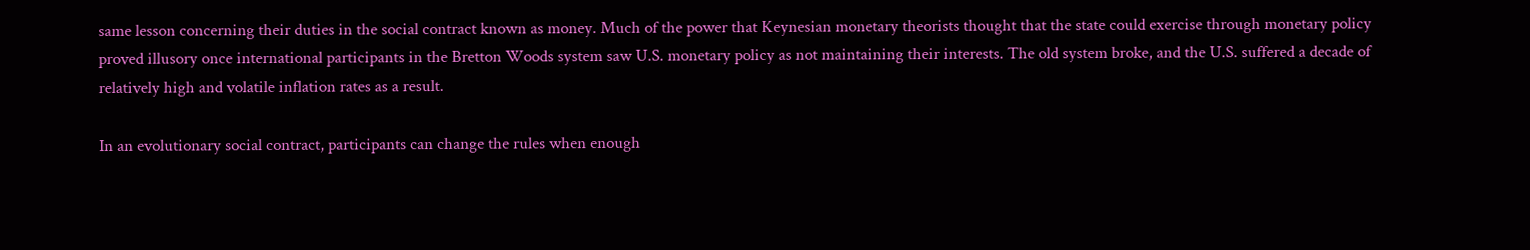same lesson concerning their duties in the social contract known as money. Much of the power that Keynesian monetary theorists thought that the state could exercise through monetary policy proved illusory once international participants in the Bretton Woods system saw U.S. monetary policy as not maintaining their interests. The old system broke, and the U.S. suffered a decade of relatively high and volatile inflation rates as a result.

In an evolutionary social contract, participants can change the rules when enough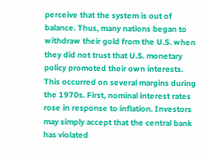perceive that the system is out of balance. Thus, many nations began to withdraw their gold from the U.S. when they did not trust that U.S. monetary policy promoted their own interests. This occurred on several margins during the 1970s. First, nominal interest rates rose in response to inflation. Investors may simply accept that the central bank has violated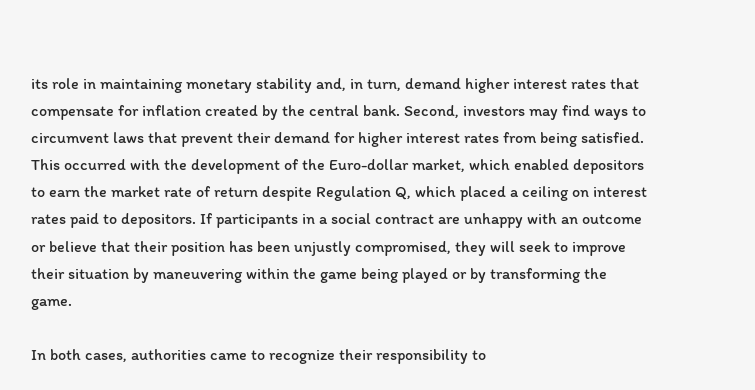its role in maintaining monetary stability and, in turn, demand higher interest rates that compensate for inflation created by the central bank. Second, investors may find ways to circumvent laws that prevent their demand for higher interest rates from being satisfied. This occurred with the development of the Euro-dollar market, which enabled depositors to earn the market rate of return despite Regulation Q, which placed a ceiling on interest rates paid to depositors. If participants in a social contract are unhappy with an outcome or believe that their position has been unjustly compromised, they will seek to improve their situation by maneuvering within the game being played or by transforming the game.

In both cases, authorities came to recognize their responsibility to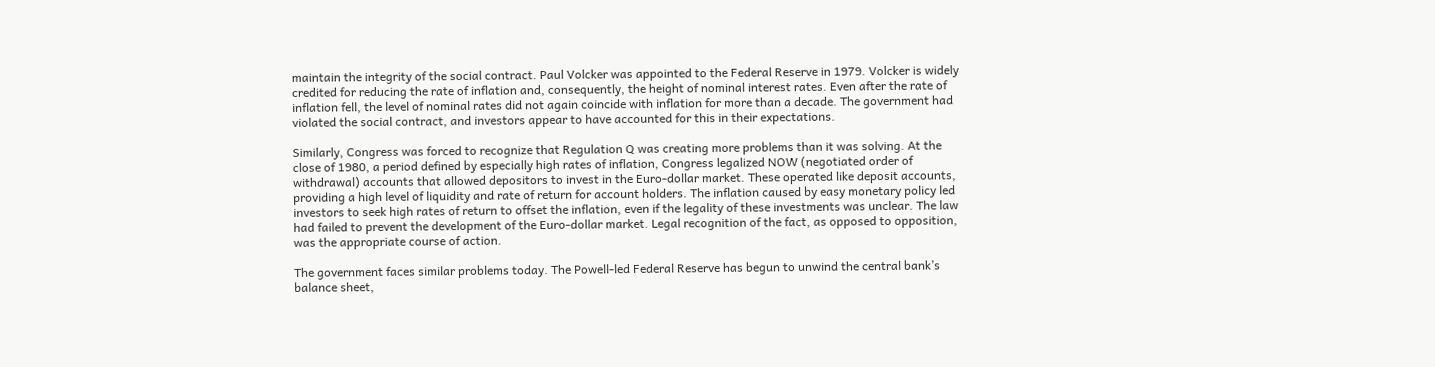maintain the integrity of the social contract. Paul Volcker was appointed to the Federal Reserve in 1979. Volcker is widely credited for reducing the rate of inflation and, consequently, the height of nominal interest rates. Even after the rate of inflation fell, the level of nominal rates did not again coincide with inflation for more than a decade. The government had violated the social contract, and investors appear to have accounted for this in their expectations.

Similarly, Congress was forced to recognize that Regulation Q was creating more problems than it was solving. At the close of 1980, a period defined by especially high rates of inflation, Congress legalized NOW (negotiated order of withdrawal) accounts that allowed depositors to invest in the Euro-dollar market. These operated like deposit accounts, providing a high level of liquidity and rate of return for account holders. The inflation caused by easy monetary policy led investors to seek high rates of return to offset the inflation, even if the legality of these investments was unclear. The law had failed to prevent the development of the Euro-dollar market. Legal recognition of the fact, as opposed to opposition, was the appropriate course of action.

The government faces similar problems today. The Powell-led Federal Reserve has begun to unwind the central bank’s balance sheet,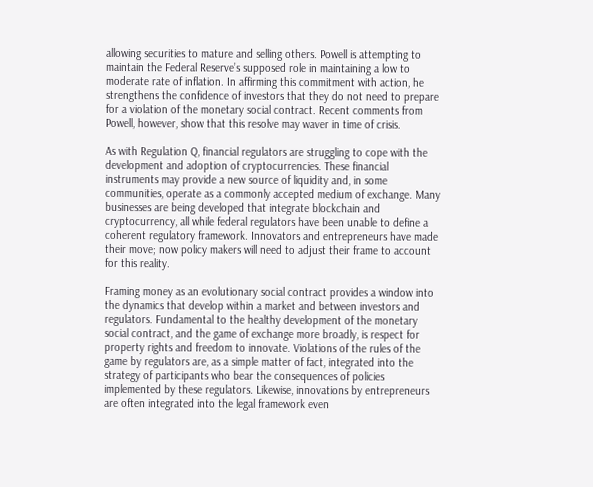allowing securities to mature and selling others. Powell is attempting to maintain the Federal Reserve’s supposed role in maintaining a low to moderate rate of inflation. In affirming this commitment with action, he strengthens the confidence of investors that they do not need to prepare for a violation of the monetary social contract. Recent comments from Powell, however, show that this resolve may waver in time of crisis.

As with Regulation Q, financial regulators are struggling to cope with the development and adoption of cryptocurrencies. These financial instruments may provide a new source of liquidity and, in some communities, operate as a commonly accepted medium of exchange. Many businesses are being developed that integrate blockchain and cryptocurrency, all while federal regulators have been unable to define a coherent regulatory framework. Innovators and entrepreneurs have made their move; now policy makers will need to adjust their frame to account for this reality.

Framing money as an evolutionary social contract provides a window into the dynamics that develop within a market and between investors and regulators. Fundamental to the healthy development of the monetary social contract, and the game of exchange more broadly, is respect for property rights and freedom to innovate. Violations of the rules of the game by regulators are, as a simple matter of fact, integrated into the strategy of participants who bear the consequences of policies implemented by these regulators. Likewise, innovations by entrepreneurs are often integrated into the legal framework even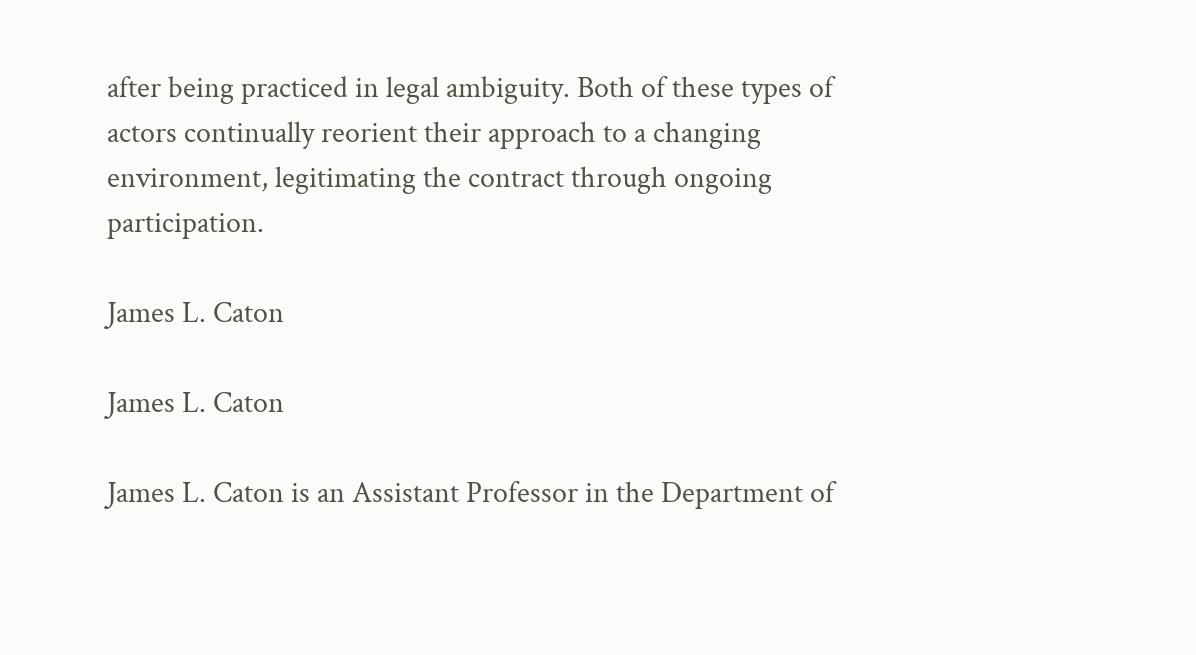after being practiced in legal ambiguity. Both of these types of actors continually reorient their approach to a changing environment, legitimating the contract through ongoing participation.

James L. Caton

James L. Caton

James L. Caton is an Assistant Professor in the Department of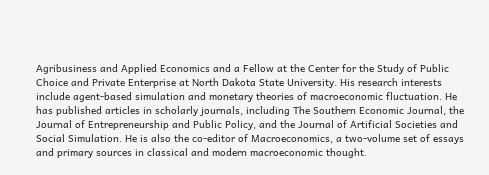Agribusiness and Applied Economics and a Fellow at the Center for the Study of Public Choice and Private Enterprise at North Dakota State University. His research interests include agent-based simulation and monetary theories of macroeconomic fluctuation. He has published articles in scholarly journals, including The Southern Economic Journal, the Journal of Entrepreneurship and Public Policy, and the Journal of Artificial Societies and Social Simulation. He is also the co-editor of Macroeconomics, a two-volume set of essays and primary sources in classical and modern macroeconomic thought.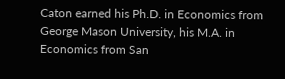Caton earned his Ph.D. in Economics from George Mason University, his M.A. in Economics from San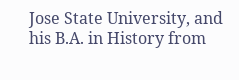Jose State University, and his B.A. in History from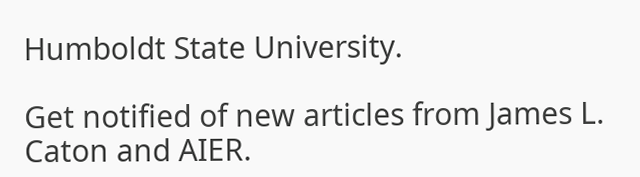Humboldt State University.

Get notified of new articles from James L. Caton and AIER.